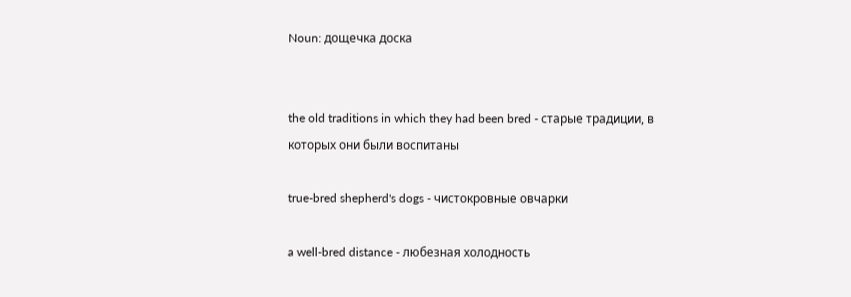Noun: дощечка доска


the old traditions in which they had been bred - старые традиции, в которых они были воспитаны

true-bred shepherd's dogs - чистокровные овчарки

a well-bred distance - любезная холодность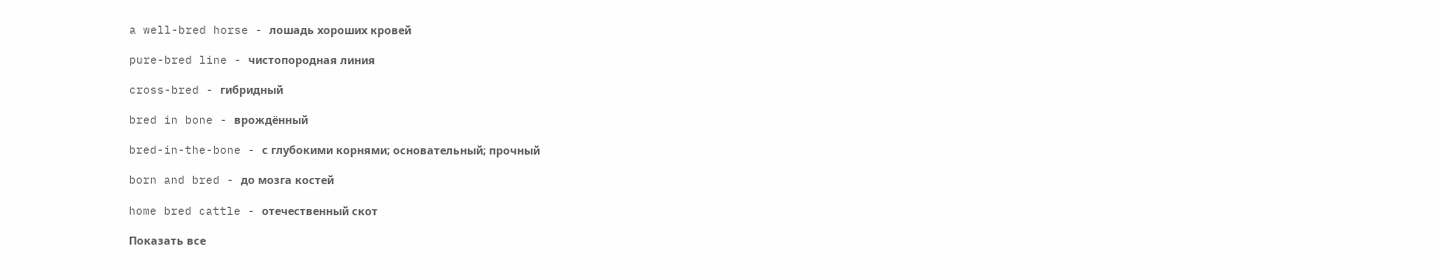a well-bred horse - лошадь хороших кровей

pure-bred line - чистопородная линия

cross-bred - гибридный

bred in bone - врождённый

bred-in-the-bone - с глубокими корнями; основательный; прочный

born and bred - до мозга костей

home bred cattle - отечественный скот

Показать все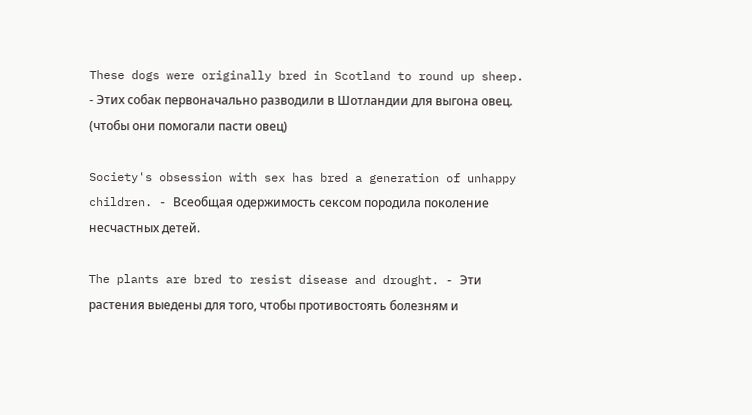These dogs were originally bred in Scotland to round up sheep. - Этих собак первоначально разводили в Шотландии для выгона овец. (чтобы они помогали пасти овец)

Society's obsession with sex has bred a generation of unhappy children. - Всеобщая одержимость сексом породила поколение несчастных детей.

The plants are bred to resist disease and drought. - Эти растения выедены для того, чтобы противостоять болезням и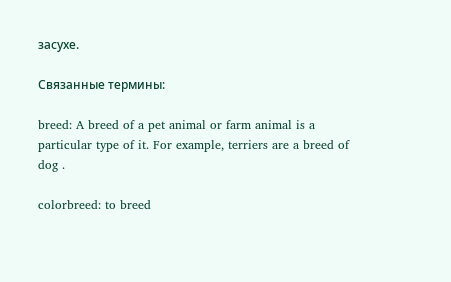засухе.

Связанные термины:

breed: A breed of a pet animal or farm animal is a particular type of it. For example, terriers are a breed of dog .

colorbreed: to breed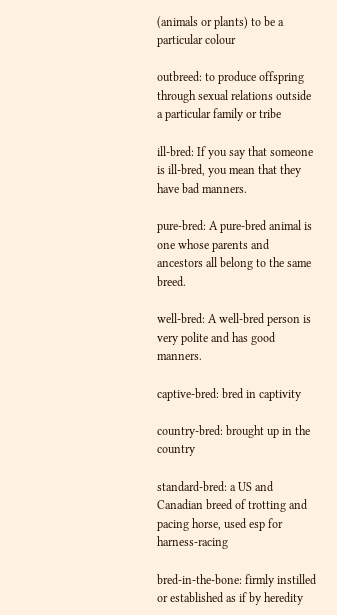(animals or plants) to be a particular colour

outbreed: to produce offspring through sexual relations outside a particular family or tribe

ill-bred: If you say that someone is ill-bred, you mean that they have bad manners.

pure-bred: A pure-bred animal is one whose parents and ancestors all belong to the same breed.

well-bred: A well-bred person is very polite and has good manners.

captive-bred: bred in captivity

country-bred: brought up in the country

standard-bred: a US and Canadian breed of trotting and pacing horse, used esp for harness-racing

bred-in-the-bone: firmly instilled or established as if by heredity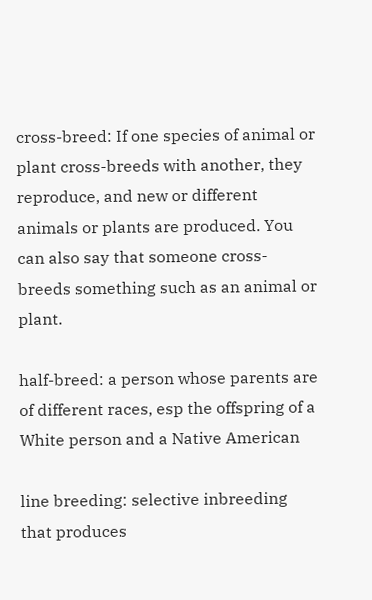cross-breed: If one species of animal or plant cross-breeds with another, they reproduce, and new or different animals or plants are produced. You can also say that someone cross-breeds something such as an animal or plant.

half-breed: a person whose parents are of different races, esp the offspring of a White person and a Native American

line breeding: selective inbreeding that produces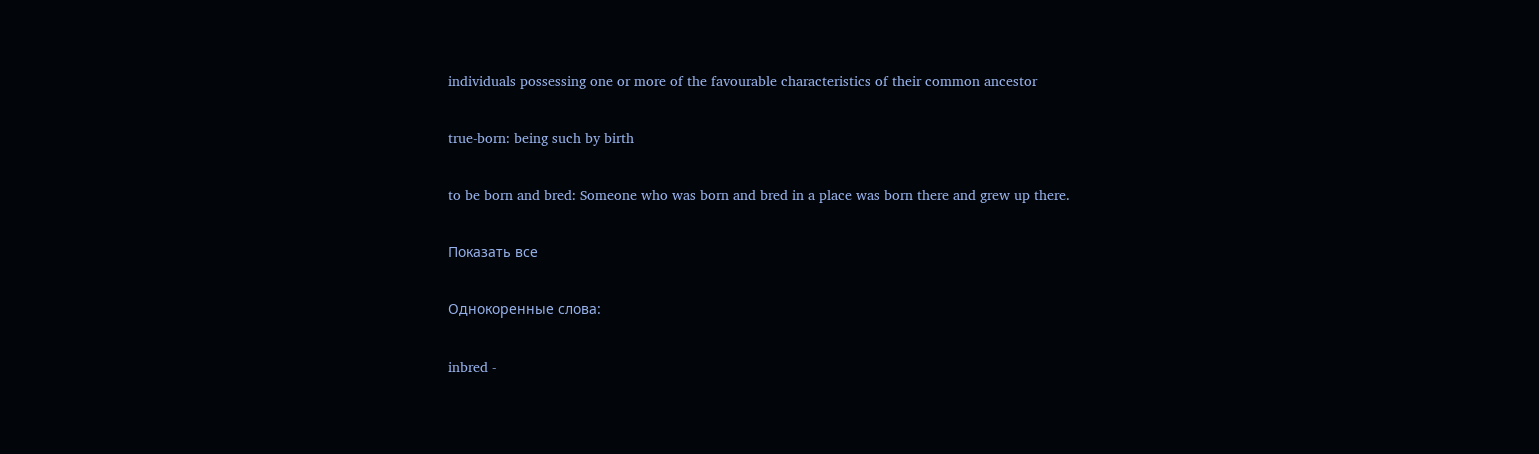individuals possessing one or more of the favourable characteristics of their common ancestor

true-born: being such by birth

to be born and bred: Someone who was born and bred in a place was born there and grew up there.

Показать все

Однокоренные слова:

inbred -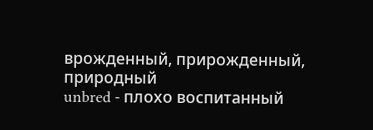врожденный, прирожденный, природный
unbred - плохо воспитанный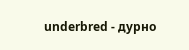underbred - дурно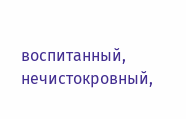воспитанный, нечистокровный,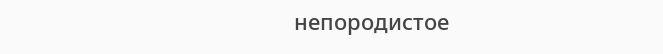непородистое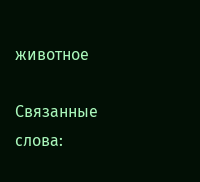животное

Связанные слова: